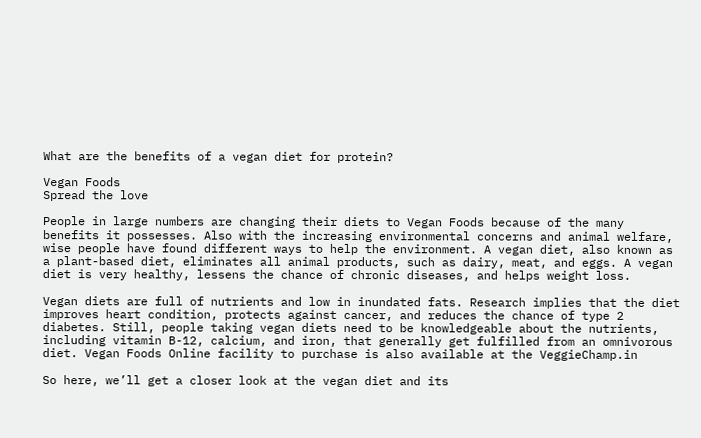What are the benefits of a vegan diet for protein?

Vegan Foods
Spread the love

People in large numbers are changing their diets to Vegan Foods because of the many benefits it possesses. Also with the increasing environmental concerns and animal welfare, wise people have found different ways to help the environment. A vegan diet, also known as a plant-based diet, eliminates all animal products, such as dairy, meat, and eggs. A vegan diet is very healthy, lessens the chance of chronic diseases, and helps weight loss.

Vegan diets are full of nutrients and low in inundated fats. Research implies that the diet improves heart condition, protects against cancer, and reduces the chance of type 2 diabetes. Still, people taking vegan diets need to be knowledgeable about the nutrients, including vitamin B-12, calcium, and iron, that generally get fulfilled from an omnivorous diet. Vegan Foods Online facility to purchase is also available at the VeggieChamp.in

So here, we’ll get a closer look at the vegan diet and its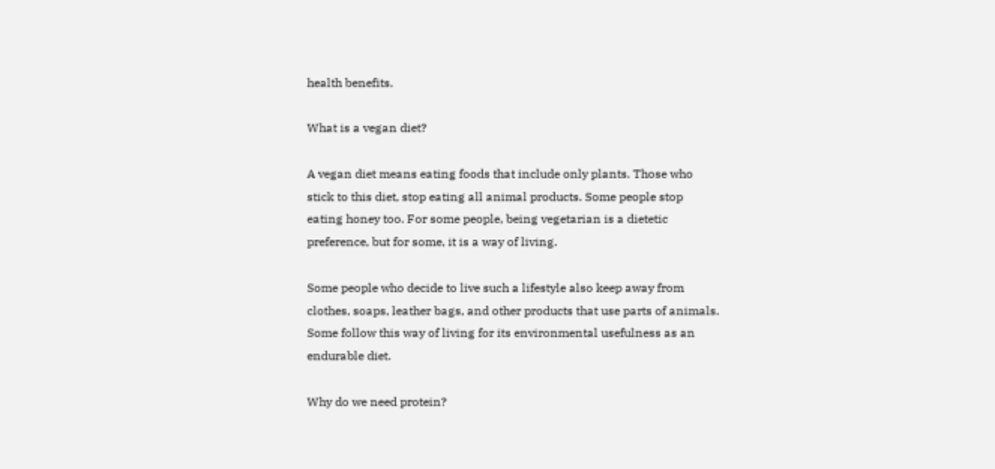health benefits.

What is a vegan diet?

A vegan diet means eating foods that include only plants. Those who stick to this diet, stop eating all animal products. Some people stop eating honey too. For some people, being vegetarian is a dietetic preference, but for some, it is a way of living.

Some people who decide to live such a lifestyle also keep away from clothes, soaps, leather bags, and other products that use parts of animals. Some follow this way of living for its environmental usefulness as an endurable diet.

Why do we need protein?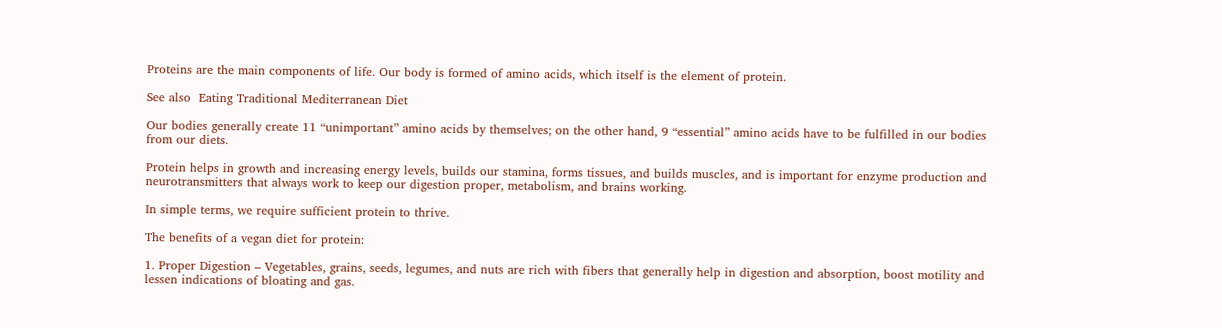Proteins are the main components of life. Our body is formed of amino acids, which itself is the element of protein.

See also  Eating Traditional Mediterranean Diet

Our bodies generally create 11 “unimportant” amino acids by themselves; on the other hand, 9 “essential” amino acids have to be fulfilled in our bodies from our diets.

Protein helps in growth and increasing energy levels, builds our stamina, forms tissues, and builds muscles, and is important for enzyme production and neurotransmitters that always work to keep our digestion proper, metabolism, and brains working.

In simple terms, we require sufficient protein to thrive.

The benefits of a vegan diet for protein:

1. Proper Digestion – Vegetables, grains, seeds, legumes, and nuts are rich with fibers that generally help in digestion and absorption, boost motility and lessen indications of bloating and gas.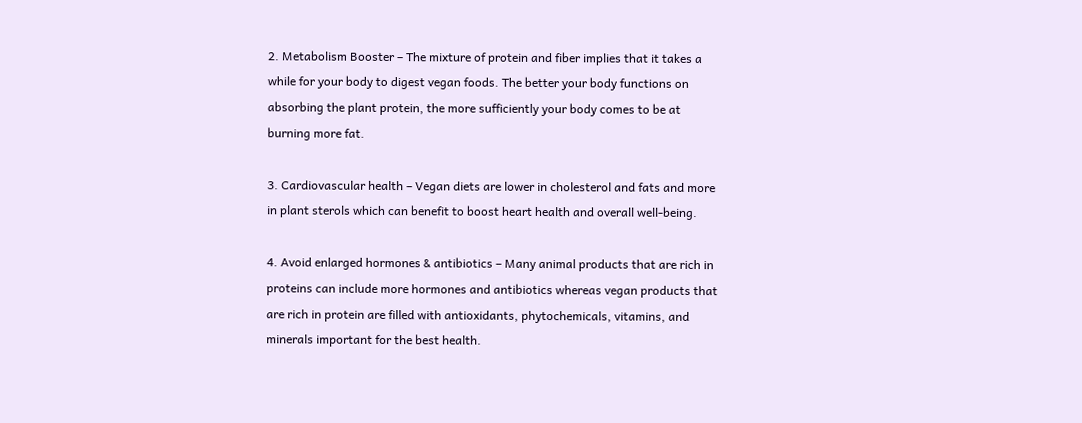2. Metabolism Booster – The mixture of protein and fiber implies that it takes a while for your body to digest vegan foods. The better your body functions on absorbing the plant protein, the more sufficiently your body comes to be at burning more fat.

3. Cardiovascular health – Vegan diets are lower in cholesterol and fats and more in plant sterols which can benefit to boost heart health and overall well-being.

4. Avoid enlarged hormones & antibiotics – Many animal products that are rich in proteins can include more hormones and antibiotics whereas vegan products that are rich in protein are filled with antioxidants, phytochemicals, vitamins, and minerals important for the best health.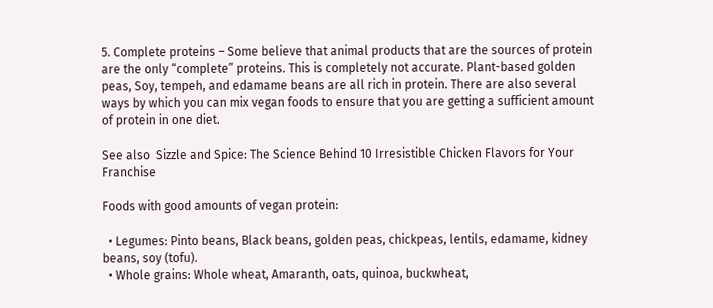5. Complete proteins – Some believe that animal products that are the sources of protein are the only “complete” proteins. This is completely not accurate. Plant-based golden peas, Soy, tempeh, and edamame beans are all rich in protein. There are also several ways by which you can mix vegan foods to ensure that you are getting a sufficient amount of protein in one diet.

See also  Sizzle and Spice: The Science Behind 10 Irresistible Chicken Flavors for Your Franchise

Foods with good amounts of vegan protein:

  • Legumes: Pinto beans, Black beans, golden peas, chickpeas, lentils, edamame, kidney beans, soy (tofu).
  • Whole grains: Whole wheat, Amaranth, oats, quinoa, buckwheat,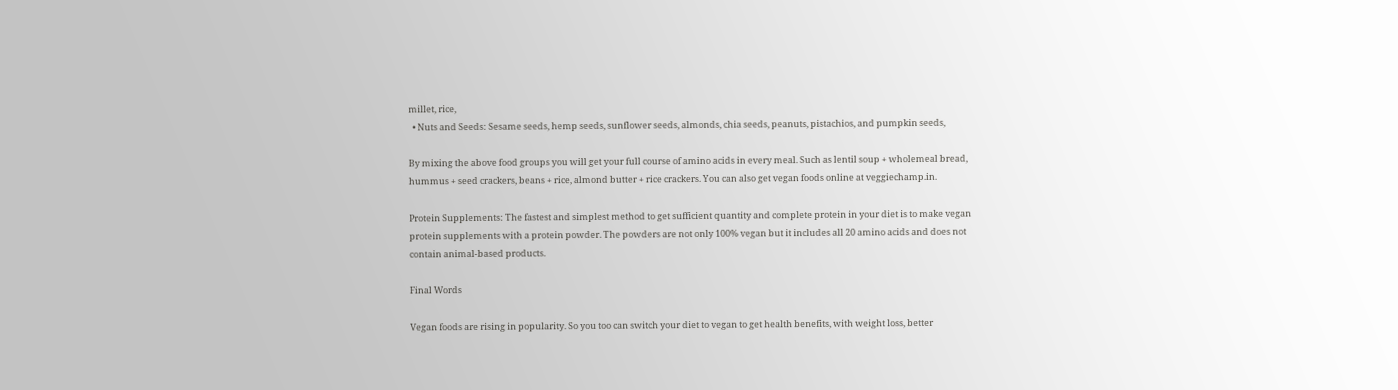millet, rice,
  • Nuts and Seeds: Sesame seeds, hemp seeds, sunflower seeds, almonds, chia seeds, peanuts, pistachios, and pumpkin seeds,

By mixing the above food groups you will get your full course of amino acids in every meal. Such as lentil soup + wholemeal bread, hummus + seed crackers, beans + rice, almond butter + rice crackers. You can also get vegan foods online at veggiechamp.in.

Protein Supplements: The fastest and simplest method to get sufficient quantity and complete protein in your diet is to make vegan protein supplements with a protein powder. The powders are not only 100% vegan but it includes all 20 amino acids and does not contain animal-based products.

Final Words

Vegan foods are rising in popularity. So you too can switch your diet to vegan to get health benefits, with weight loss, better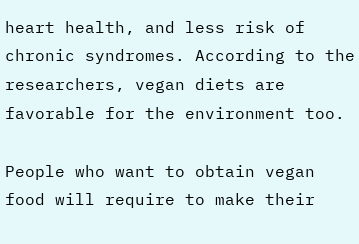heart health, and less risk of chronic syndromes. According to the researchers, vegan diets are favorable for the environment too.

People who want to obtain vegan food will require to make their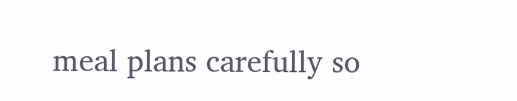meal plans carefully so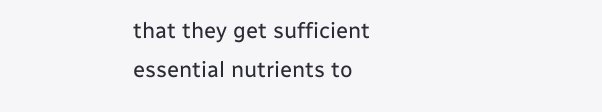that they get sufficient essential nutrients to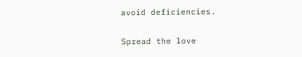avoid deficiencies.

Spread the love